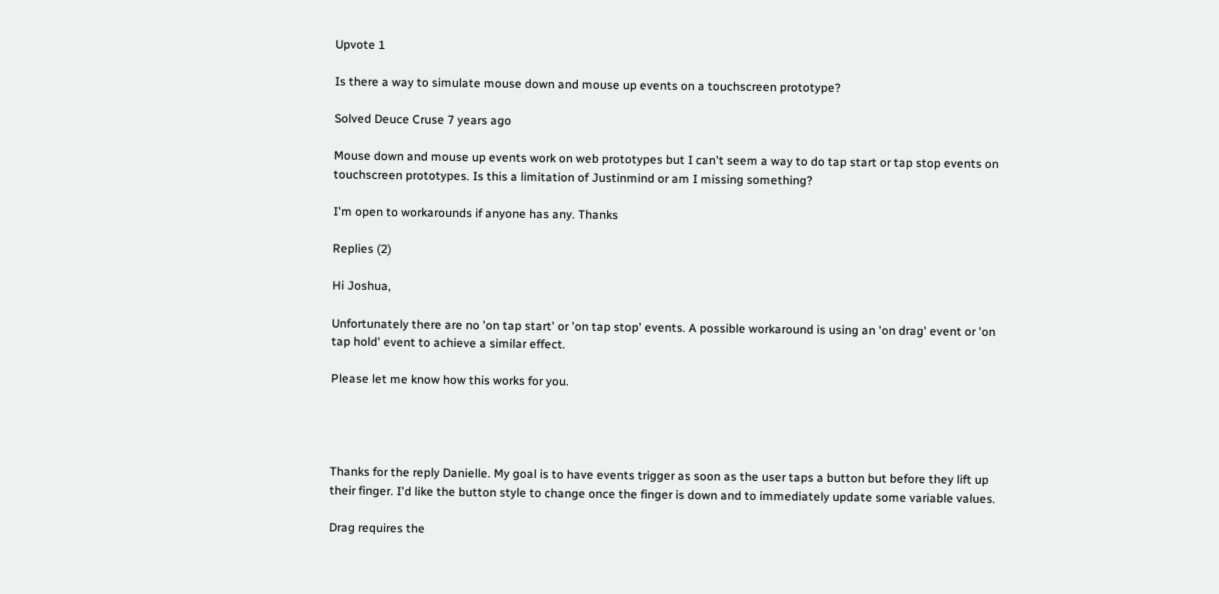Upvote 1

Is there a way to simulate mouse down and mouse up events on a touchscreen prototype?

Solved Deuce Cruse 7 years ago

Mouse down and mouse up events work on web prototypes but I can't seem a way to do tap start or tap stop events on touchscreen prototypes. Is this a limitation of Justinmind or am I missing something?

I'm open to workarounds if anyone has any. Thanks

Replies (2)

Hi Joshua,

Unfortunately there are no 'on tap start' or 'on tap stop' events. A possible workaround is using an 'on drag' event or 'on tap hold' event to achieve a similar effect.

Please let me know how this works for you.




Thanks for the reply Danielle. My goal is to have events trigger as soon as the user taps a button but before they lift up their finger. I'd like the button style to change once the finger is down and to immediately update some variable values.

Drag requires the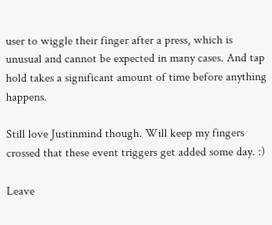user to wiggle their finger after a press, which is unusual and cannot be expected in many cases. And tap hold takes a significant amount of time before anything happens.

Still love Justinmind though. Will keep my fingers crossed that these event triggers get added some day. :)

Leave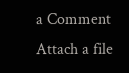a Comment
Attach a file